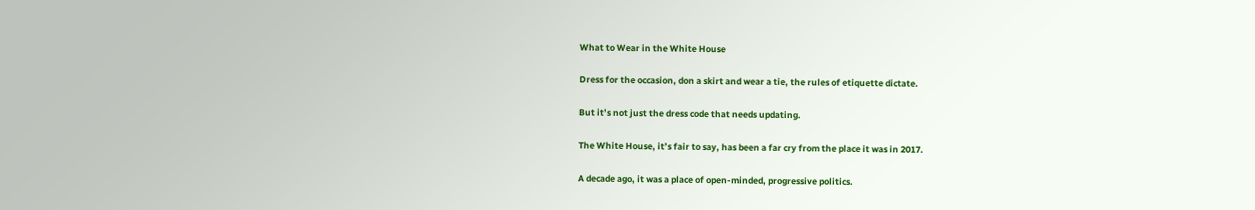What to Wear in the White House

Dress for the occasion, don a skirt and wear a tie, the rules of etiquette dictate.

But it’s not just the dress code that needs updating.

The White House, it’s fair to say, has been a far cry from the place it was in 2017.

A decade ago, it was a place of open-minded, progressive politics.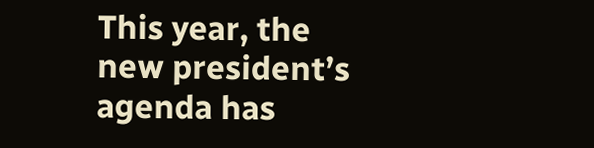This year, the new president’s agenda has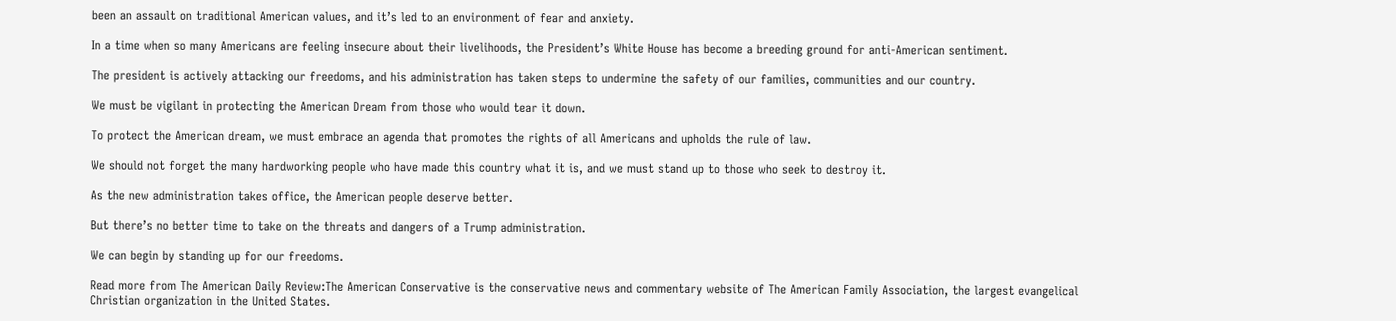been an assault on traditional American values, and it’s led to an environment of fear and anxiety.

In a time when so many Americans are feeling insecure about their livelihoods, the President’s White House has become a breeding ground for anti-American sentiment.

The president is actively attacking our freedoms, and his administration has taken steps to undermine the safety of our families, communities and our country.

We must be vigilant in protecting the American Dream from those who would tear it down.

To protect the American dream, we must embrace an agenda that promotes the rights of all Americans and upholds the rule of law.

We should not forget the many hardworking people who have made this country what it is, and we must stand up to those who seek to destroy it.

As the new administration takes office, the American people deserve better.

But there’s no better time to take on the threats and dangers of a Trump administration.

We can begin by standing up for our freedoms.

Read more from The American Daily Review:The American Conservative is the conservative news and commentary website of The American Family Association, the largest evangelical Christian organization in the United States.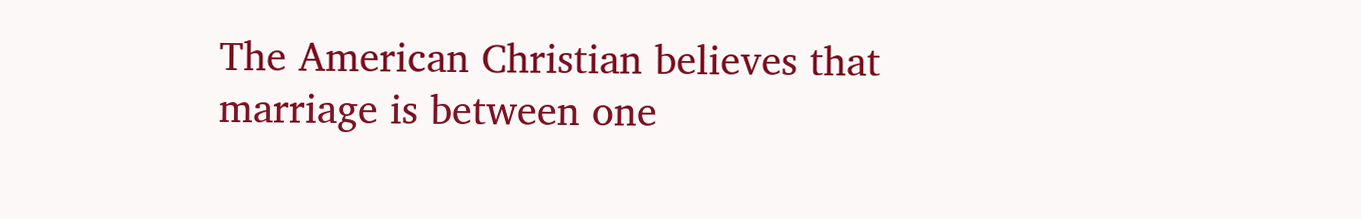The American Christian believes that marriage is between one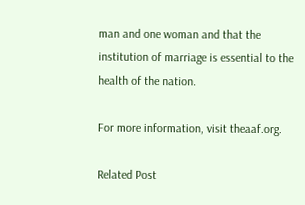man and one woman and that the institution of marriage is essential to the health of the nation.

For more information, visit theaaf.org.

Related Post